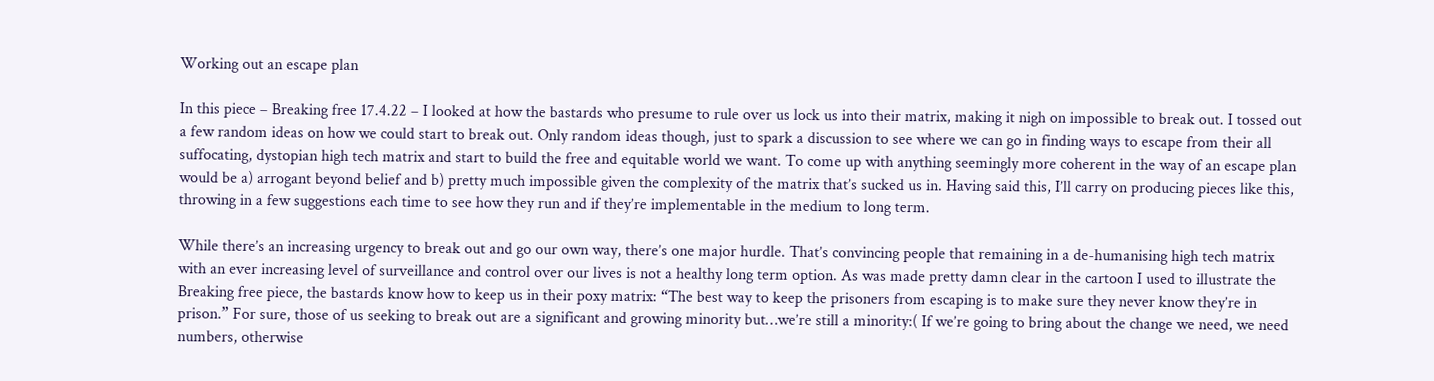Working out an escape plan

In this piece – Breaking free 17.4.22 – I looked at how the bastards who presume to rule over us lock us into their matrix, making it nigh on impossible to break out. I tossed out a few random ideas on how we could start to break out. Only random ideas though, just to spark a discussion to see where we can go in finding ways to escape from their all suffocating, dystopian high tech matrix and start to build the free and equitable world we want. To come up with anything seemingly more coherent in the way of an escape plan would be a) arrogant beyond belief and b) pretty much impossible given the complexity of the matrix that’s sucked us in. Having said this, I’ll carry on producing pieces like this, throwing in a few suggestions each time to see how they run and if they’re implementable in the medium to long term.

While there’s an increasing urgency to break out and go our own way, there’s one major hurdle. That’s convincing people that remaining in a de-humanising high tech matrix with an ever increasing level of surveillance and control over our lives is not a healthy long term option. As was made pretty damn clear in the cartoon I used to illustrate the Breaking free piece, the bastards know how to keep us in their poxy matrix: “The best way to keep the prisoners from escaping is to make sure they never know they’re in prison.” For sure, those of us seeking to break out are a significant and growing minority but…we’re still a minority:( If we’re going to bring about the change we need, we need numbers, otherwise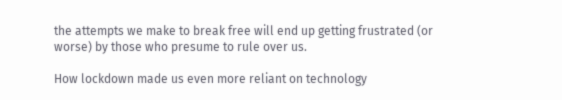the attempts we make to break free will end up getting frustrated (or worse) by those who presume to rule over us.

How lockdown made us even more reliant on technology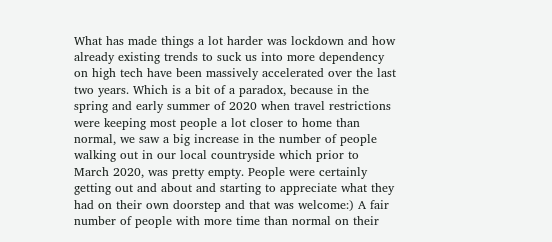What has made things a lot harder was lockdown and how already existing trends to suck us into more dependency on high tech have been massively accelerated over the last two years. Which is a bit of a paradox, because in the spring and early summer of 2020 when travel restrictions were keeping most people a lot closer to home than normal, we saw a big increase in the number of people walking out in our local countryside which prior to March 2020, was pretty empty. People were certainly getting out and about and starting to appreciate what they had on their own doorstep and that was welcome:) A fair number of people with more time than normal on their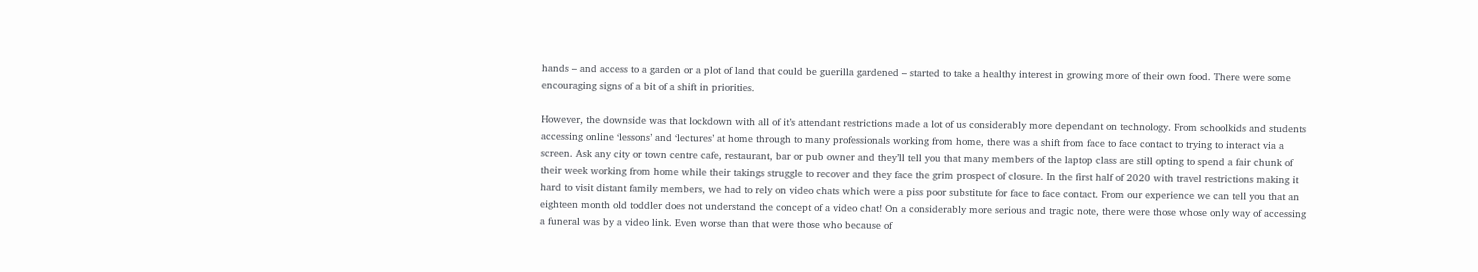hands – and access to a garden or a plot of land that could be guerilla gardened – started to take a healthy interest in growing more of their own food. There were some encouraging signs of a bit of a shift in priorities.

However, the downside was that lockdown with all of it’s attendant restrictions made a lot of us considerably more dependant on technology. From schoolkids and students accessing online ‘lessons’ and ‘lectures’ at home through to many professionals working from home, there was a shift from face to face contact to trying to interact via a screen. Ask any city or town centre cafe, restaurant, bar or pub owner and they’ll tell you that many members of the laptop class are still opting to spend a fair chunk of their week working from home while their takings struggle to recover and they face the grim prospect of closure. In the first half of 2020 with travel restrictions making it hard to visit distant family members, we had to rely on video chats which were a piss poor substitute for face to face contact. From our experience we can tell you that an eighteen month old toddler does not understand the concept of a video chat! On a considerably more serious and tragic note, there were those whose only way of accessing a funeral was by a video link. Even worse than that were those who because of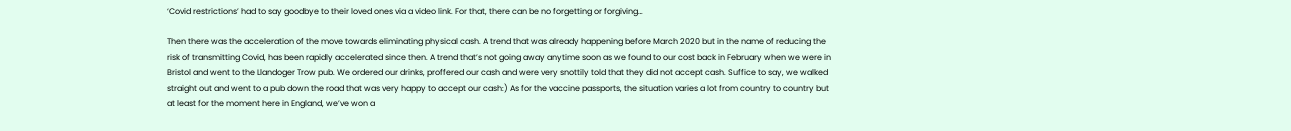‘Covid restrictions’ had to say goodbye to their loved ones via a video link. For that, there can be no forgetting or forgiving…

Then there was the acceleration of the move towards eliminating physical cash. A trend that was already happening before March 2020 but in the name of reducing the risk of transmitting Covid, has been rapidly accelerated since then. A trend that’s not going away anytime soon as we found to our cost back in February when we were in Bristol and went to the Llandoger Trow pub. We ordered our drinks, proffered our cash and were very snottily told that they did not accept cash. Suffice to say, we walked straight out and went to a pub down the road that was very happy to accept our cash:) As for the vaccine passports, the situation varies a lot from country to country but at least for the moment here in England, we’ve won a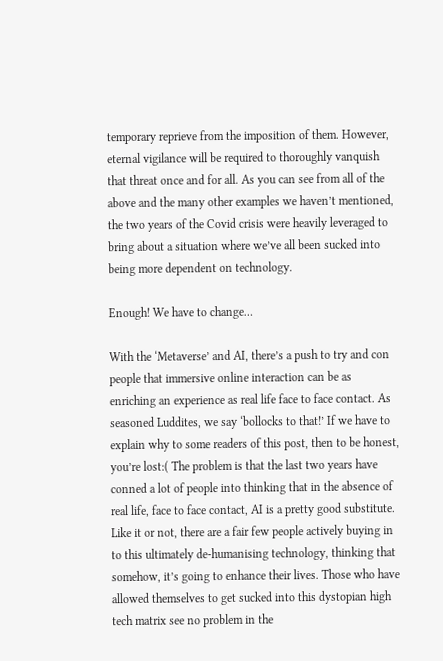temporary reprieve from the imposition of them. However, eternal vigilance will be required to thoroughly vanquish that threat once and for all. As you can see from all of the above and the many other examples we haven’t mentioned, the two years of the Covid crisis were heavily leveraged to bring about a situation where we’ve all been sucked into being more dependent on technology.

Enough! We have to change…

With the ‘Metaverse’ and AI, there’s a push to try and con people that immersive online interaction can be as enriching an experience as real life face to face contact. As seasoned Luddites, we say ‘bollocks to that!’ If we have to explain why to some readers of this post, then to be honest, you’re lost:( The problem is that the last two years have conned a lot of people into thinking that in the absence of real life, face to face contact, AI is a pretty good substitute. Like it or not, there are a fair few people actively buying in to this ultimately de-humanising technology, thinking that somehow, it’s going to enhance their lives. Those who have allowed themselves to get sucked into this dystopian high tech matrix see no problem in the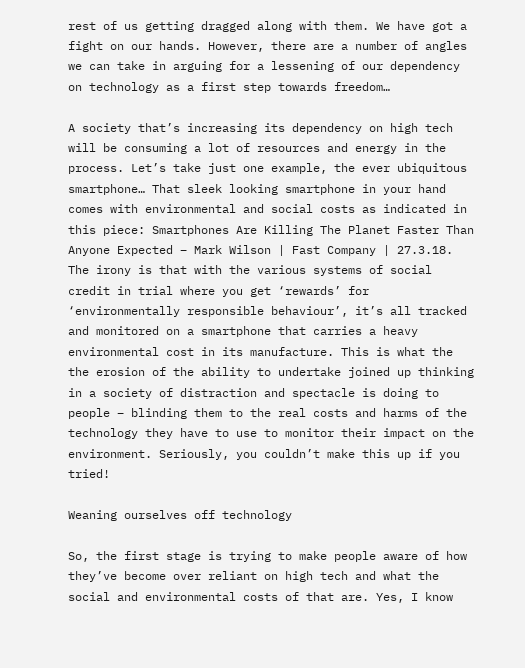rest of us getting dragged along with them. We have got a fight on our hands. However, there are a number of angles we can take in arguing for a lessening of our dependency on technology as a first step towards freedom…

A society that’s increasing its dependency on high tech will be consuming a lot of resources and energy in the process. Let’s take just one example, the ever ubiquitous smartphone… That sleek looking smartphone in your hand comes with environmental and social costs as indicated in this piece: Smartphones Are Killing The Planet Faster Than Anyone Expected – Mark Wilson | Fast Company | 27.3.18. The irony is that with the various systems of social credit in trial where you get ‘rewards’ for ‘environmentally responsible behaviour’, it’s all tracked and monitored on a smartphone that carries a heavy environmental cost in its manufacture. This is what the the erosion of the ability to undertake joined up thinking in a society of distraction and spectacle is doing to people – blinding them to the real costs and harms of the technology they have to use to monitor their impact on the environment. Seriously, you couldn’t make this up if you tried!

Weaning ourselves off technology

So, the first stage is trying to make people aware of how they’ve become over reliant on high tech and what the social and environmental costs of that are. Yes, I know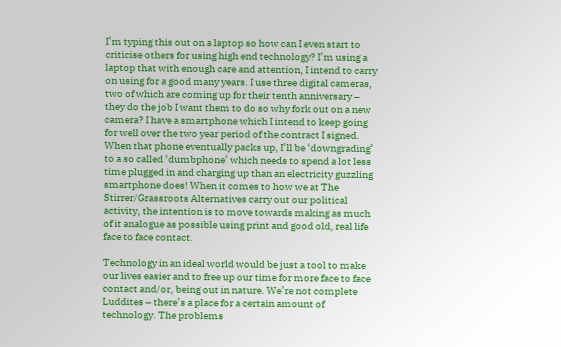I’m typing this out on a laptop so how can I even start to criticise others for using high end technology? I’m using a laptop that with enough care and attention, I intend to carry on using for a good many years. I use three digital cameras, two of which are coming up for their tenth anniversary – they do the job I want them to do so why fork out on a new camera? I have a smartphone which I intend to keep going for well over the two year period of the contract I signed. When that phone eventually packs up, I’ll be ‘downgrading’ to a so called ‘dumbphone’ which needs to spend a lot less time plugged in and charging up than an electricity guzzling smartphone does! When it comes to how we at The Stirrer/Grassroots Alternatives carry out our political activity, the intention is to move towards making as much of it analogue as possible using print and good old, real life face to face contact.

Technology in an ideal world would be just a tool to make our lives easier and to free up our time for more face to face contact and/or, being out in nature. We’re not complete Luddites – there’s a place for a certain amount of technology. The problems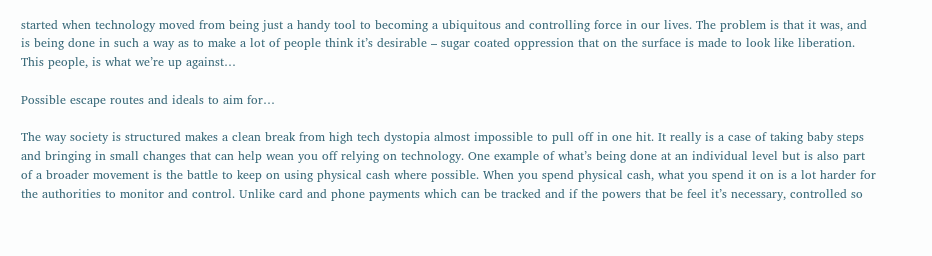started when technology moved from being just a handy tool to becoming a ubiquitous and controlling force in our lives. The problem is that it was, and is being done in such a way as to make a lot of people think it’s desirable – sugar coated oppression that on the surface is made to look like liberation. This people, is what we’re up against…

Possible escape routes and ideals to aim for…

The way society is structured makes a clean break from high tech dystopia almost impossible to pull off in one hit. It really is a case of taking baby steps and bringing in small changes that can help wean you off relying on technology. One example of what’s being done at an individual level but is also part of a broader movement is the battle to keep on using physical cash where possible. When you spend physical cash, what you spend it on is a lot harder for the authorities to monitor and control. Unlike card and phone payments which can be tracked and if the powers that be feel it’s necessary, controlled so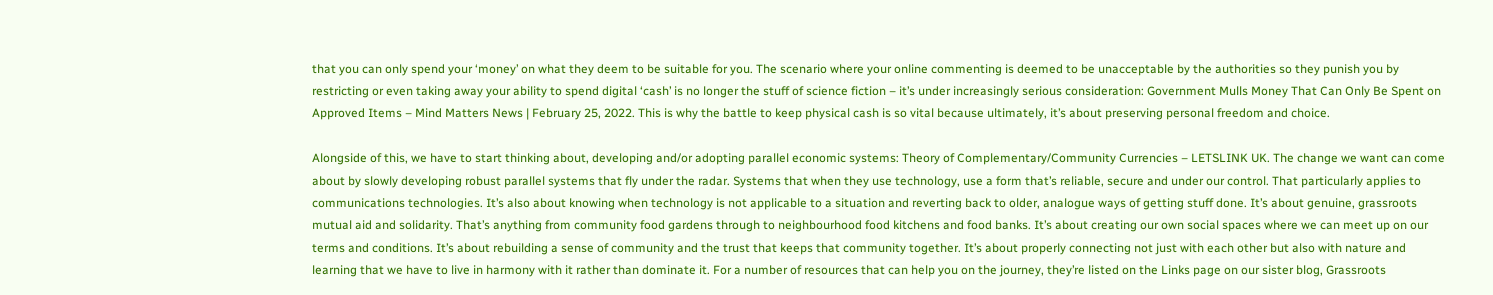that you can only spend your ‘money’ on what they deem to be suitable for you. The scenario where your online commenting is deemed to be unacceptable by the authorities so they punish you by restricting or even taking away your ability to spend digital ‘cash’ is no longer the stuff of science fiction – it’s under increasingly serious consideration: Government Mulls Money That Can Only Be Spent on Approved Items – Mind Matters News | February 25, 2022. This is why the battle to keep physical cash is so vital because ultimately, it’s about preserving personal freedom and choice.

Alongside of this, we have to start thinking about, developing and/or adopting parallel economic systems: Theory of Complementary/Community Currencies – LETSLINK UK. The change we want can come about by slowly developing robust parallel systems that fly under the radar. Systems that when they use technology, use a form that’s reliable, secure and under our control. That particularly applies to communications technologies. It’s also about knowing when technology is not applicable to a situation and reverting back to older, analogue ways of getting stuff done. It’s about genuine, grassroots mutual aid and solidarity. That’s anything from community food gardens through to neighbourhood food kitchens and food banks. It’s about creating our own social spaces where we can meet up on our terms and conditions. It’s about rebuilding a sense of community and the trust that keeps that community together. It’s about properly connecting not just with each other but also with nature and learning that we have to live in harmony with it rather than dominate it. For a number of resources that can help you on the journey, they’re listed on the Links page on our sister blog, Grassroots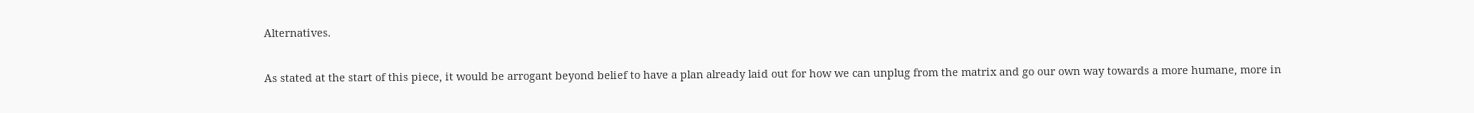Alternatives.

As stated at the start of this piece, it would be arrogant beyond belief to have a plan already laid out for how we can unplug from the matrix and go our own way towards a more humane, more in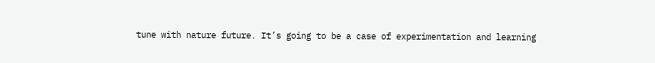tune with nature future. It’s going to be a case of experimentation and learning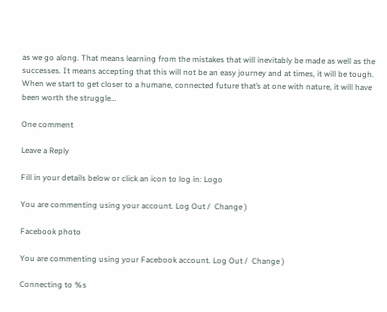as we go along. That means learning from the mistakes that will inevitably be made as well as the successes. It means accepting that this will not be an easy journey and at times, it will be tough. When we start to get closer to a humane, connected future that’s at one with nature, it will have been worth the struggle…

One comment

Leave a Reply

Fill in your details below or click an icon to log in: Logo

You are commenting using your account. Log Out /  Change )

Facebook photo

You are commenting using your Facebook account. Log Out /  Change )

Connecting to %s